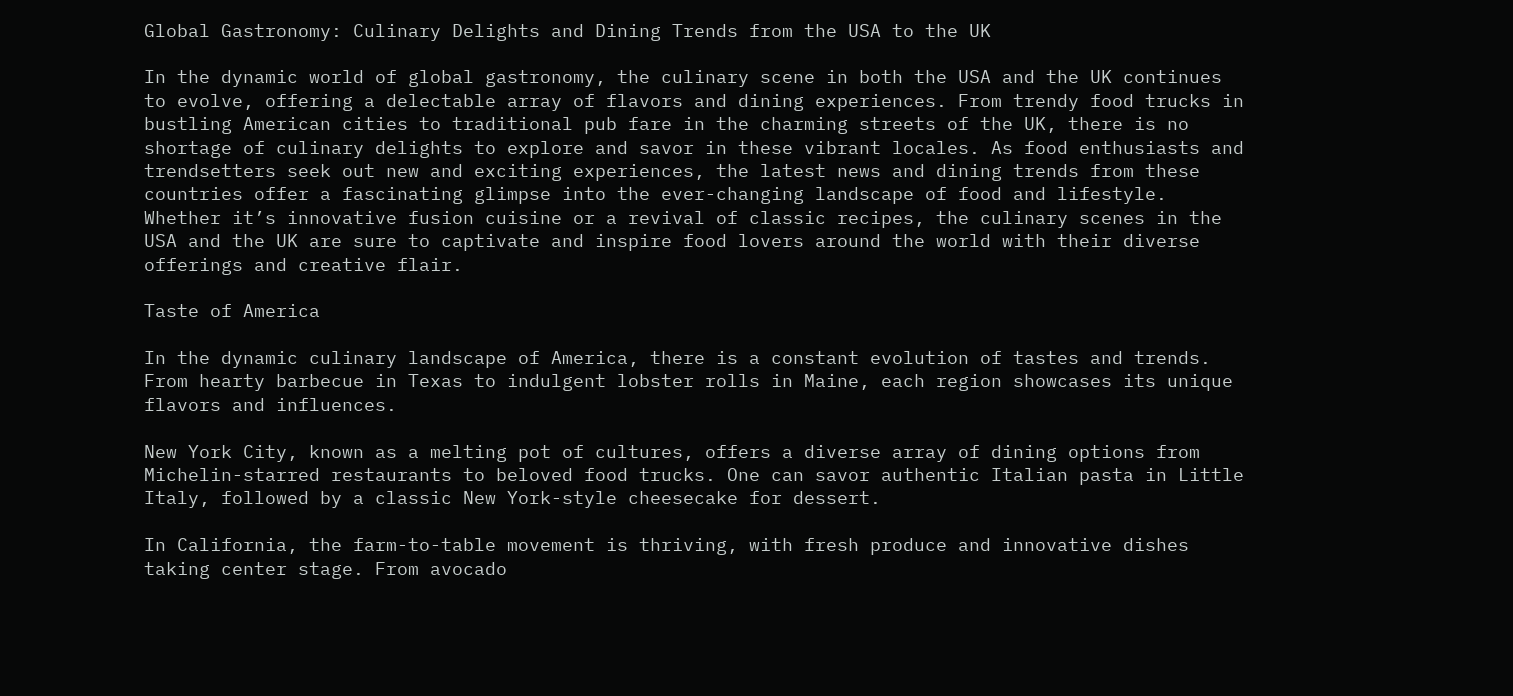Global Gastronomy: Culinary Delights and Dining Trends from the USA to the UK

In the dynamic world of global gastronomy, the culinary scene in both the USA and the UK continues to evolve, offering a delectable array of flavors and dining experiences. From trendy food trucks in bustling American cities to traditional pub fare in the charming streets of the UK, there is no shortage of culinary delights to explore and savor in these vibrant locales. As food enthusiasts and trendsetters seek out new and exciting experiences, the latest news and dining trends from these countries offer a fascinating glimpse into the ever-changing landscape of food and lifestyle. Whether it’s innovative fusion cuisine or a revival of classic recipes, the culinary scenes in the USA and the UK are sure to captivate and inspire food lovers around the world with their diverse offerings and creative flair.

Taste of America

In the dynamic culinary landscape of America, there is a constant evolution of tastes and trends. From hearty barbecue in Texas to indulgent lobster rolls in Maine, each region showcases its unique flavors and influences.

New York City, known as a melting pot of cultures, offers a diverse array of dining options from Michelin-starred restaurants to beloved food trucks. One can savor authentic Italian pasta in Little Italy, followed by a classic New York-style cheesecake for dessert.

In California, the farm-to-table movement is thriving, with fresh produce and innovative dishes taking center stage. From avocado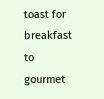toast for breakfast to gourmet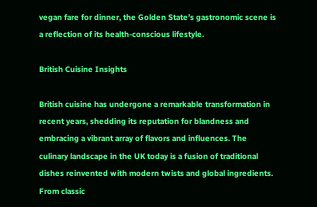vegan fare for dinner, the Golden State’s gastronomic scene is a reflection of its health-conscious lifestyle.

British Cuisine Insights

British cuisine has undergone a remarkable transformation in recent years, shedding its reputation for blandness and embracing a vibrant array of flavors and influences. The culinary landscape in the UK today is a fusion of traditional dishes reinvented with modern twists and global ingredients. From classic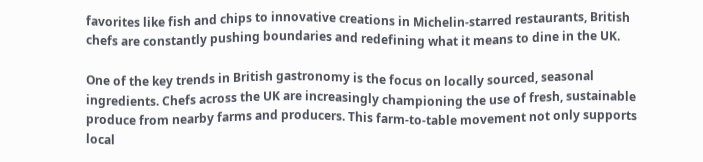favorites like fish and chips to innovative creations in Michelin-starred restaurants, British chefs are constantly pushing boundaries and redefining what it means to dine in the UK.

One of the key trends in British gastronomy is the focus on locally sourced, seasonal ingredients. Chefs across the UK are increasingly championing the use of fresh, sustainable produce from nearby farms and producers. This farm-to-table movement not only supports local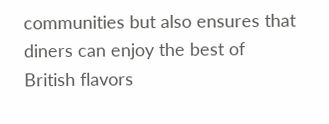communities but also ensures that diners can enjoy the best of British flavors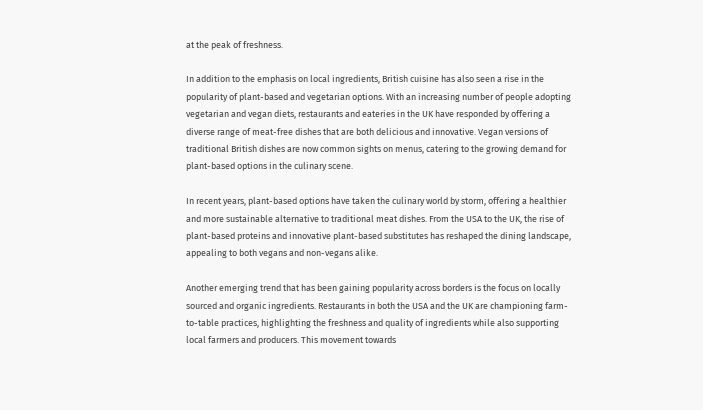at the peak of freshness.

In addition to the emphasis on local ingredients, British cuisine has also seen a rise in the popularity of plant-based and vegetarian options. With an increasing number of people adopting vegetarian and vegan diets, restaurants and eateries in the UK have responded by offering a diverse range of meat-free dishes that are both delicious and innovative. Vegan versions of traditional British dishes are now common sights on menus, catering to the growing demand for plant-based options in the culinary scene.

In recent years, plant-based options have taken the culinary world by storm, offering a healthier and more sustainable alternative to traditional meat dishes. From the USA to the UK, the rise of plant-based proteins and innovative plant-based substitutes has reshaped the dining landscape, appealing to both vegans and non-vegans alike.

Another emerging trend that has been gaining popularity across borders is the focus on locally sourced and organic ingredients. Restaurants in both the USA and the UK are championing farm-to-table practices, highlighting the freshness and quality of ingredients while also supporting local farmers and producers. This movement towards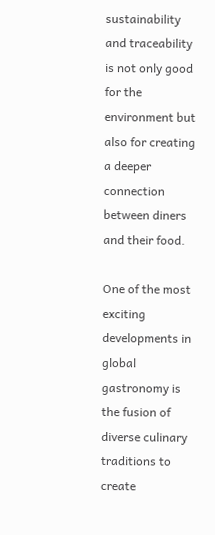sustainability and traceability is not only good for the environment but also for creating a deeper connection between diners and their food.

One of the most exciting developments in global gastronomy is the fusion of diverse culinary traditions to create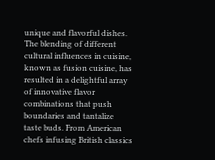unique and flavorful dishes. The blending of different cultural influences in cuisine, known as fusion cuisine, has resulted in a delightful array of innovative flavor combinations that push boundaries and tantalize taste buds. From American chefs infusing British classics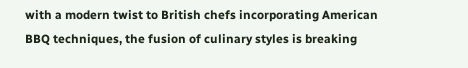with a modern twist to British chefs incorporating American BBQ techniques, the fusion of culinary styles is breaking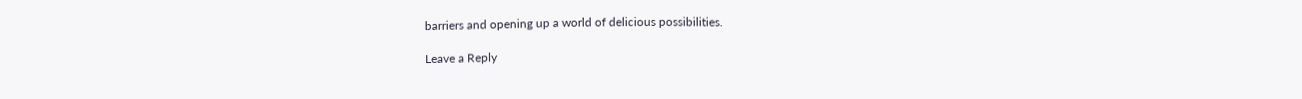barriers and opening up a world of delicious possibilities.

Leave a Reply